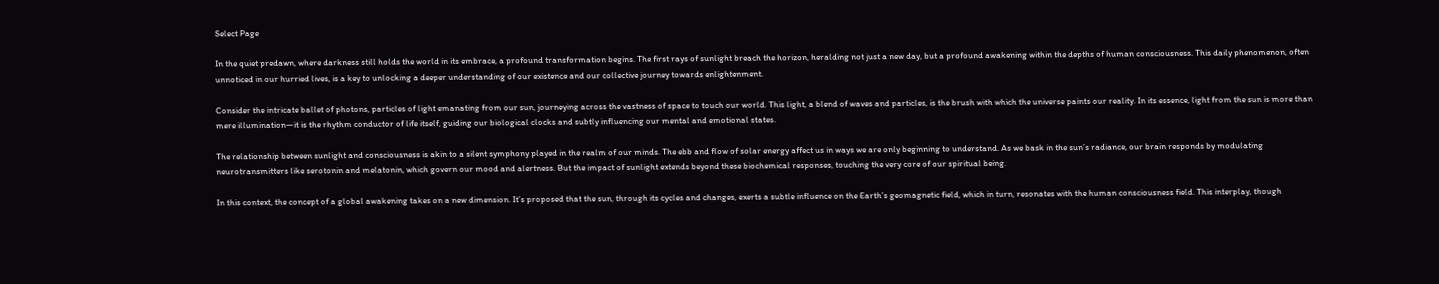Select Page

In the quiet predawn, where darkness still holds the world in its embrace, a profound transformation begins. The first rays of sunlight breach the horizon, heralding not just a new day, but a profound awakening within the depths of human consciousness. This daily phenomenon, often unnoticed in our hurried lives, is a key to unlocking a deeper understanding of our existence and our collective journey towards enlightenment.

Consider the intricate ballet of photons, particles of light emanating from our sun, journeying across the vastness of space to touch our world. This light, a blend of waves and particles, is the brush with which the universe paints our reality. In its essence, light from the sun is more than mere illumination—it is the rhythm conductor of life itself, guiding our biological clocks and subtly influencing our mental and emotional states.

The relationship between sunlight and consciousness is akin to a silent symphony played in the realm of our minds. The ebb and flow of solar energy affect us in ways we are only beginning to understand. As we bask in the sun’s radiance, our brain responds by modulating neurotransmitters like serotonin and melatonin, which govern our mood and alertness. But the impact of sunlight extends beyond these biochemical responses, touching the very core of our spiritual being.

In this context, the concept of a global awakening takes on a new dimension. It’s proposed that the sun, through its cycles and changes, exerts a subtle influence on the Earth’s geomagnetic field, which in turn, resonates with the human consciousness field. This interplay, though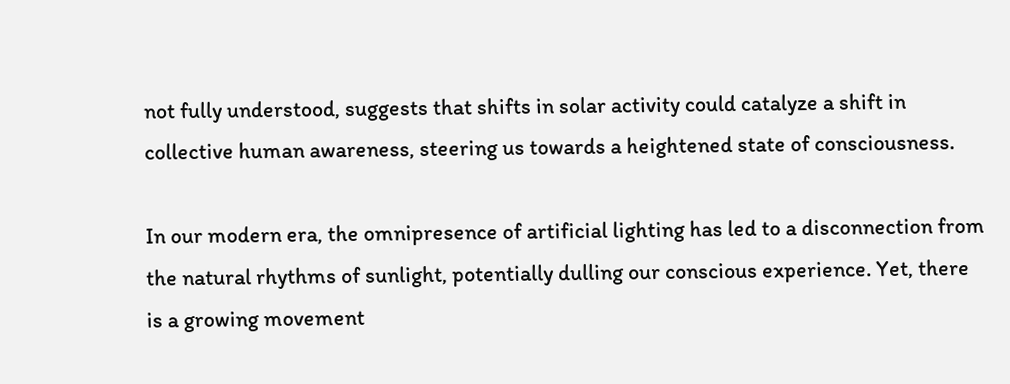not fully understood, suggests that shifts in solar activity could catalyze a shift in collective human awareness, steering us towards a heightened state of consciousness.

In our modern era, the omnipresence of artificial lighting has led to a disconnection from the natural rhythms of sunlight, potentially dulling our conscious experience. Yet, there is a growing movement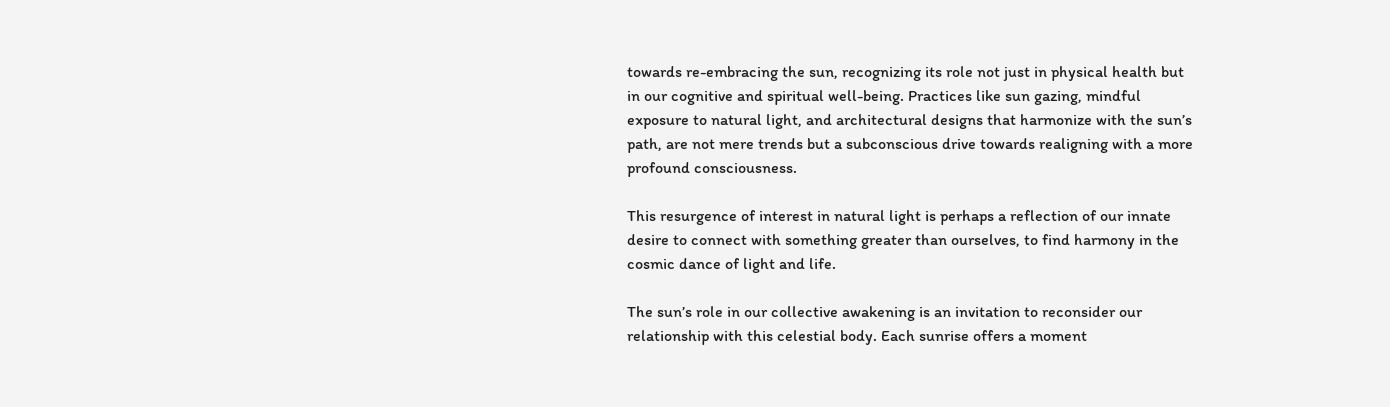towards re-embracing the sun, recognizing its role not just in physical health but in our cognitive and spiritual well-being. Practices like sun gazing, mindful exposure to natural light, and architectural designs that harmonize with the sun’s path, are not mere trends but a subconscious drive towards realigning with a more profound consciousness.

This resurgence of interest in natural light is perhaps a reflection of our innate desire to connect with something greater than ourselves, to find harmony in the cosmic dance of light and life.

The sun’s role in our collective awakening is an invitation to reconsider our relationship with this celestial body. Each sunrise offers a moment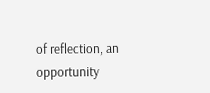of reflection, an opportunity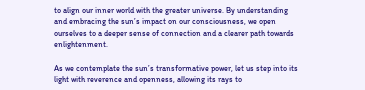to align our inner world with the greater universe. By understanding and embracing the sun’s impact on our consciousness, we open ourselves to a deeper sense of connection and a clearer path towards enlightenment.

As we contemplate the sun’s transformative power, let us step into its light with reverence and openness, allowing its rays to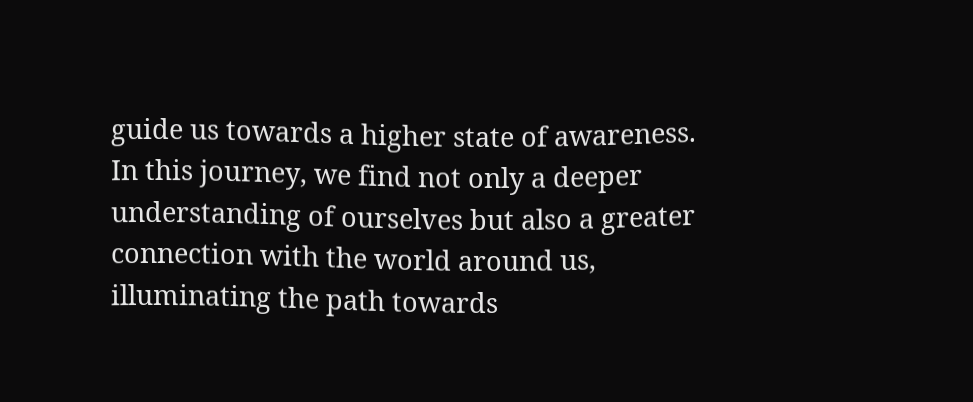guide us towards a higher state of awareness. In this journey, we find not only a deeper understanding of ourselves but also a greater connection with the world around us, illuminating the path towards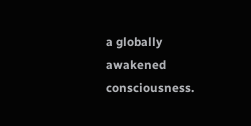a globally awakened consciousness.